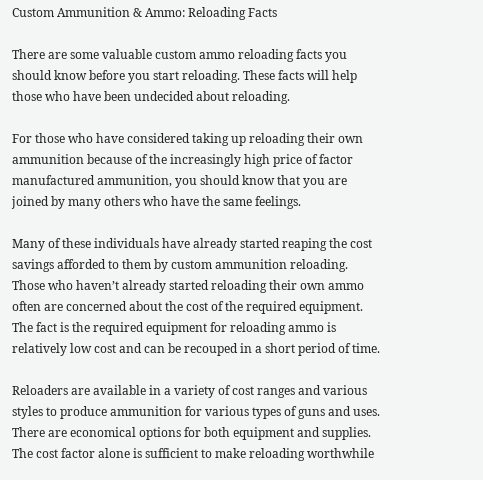Custom Ammunition & Ammo: Reloading Facts

There are some valuable custom ammo reloading facts you should know before you start reloading. These facts will help those who have been undecided about reloading.

For those who have considered taking up reloading their own ammunition because of the increasingly high price of factor manufactured ammunition, you should know that you are joined by many others who have the same feelings.

Many of these individuals have already started reaping the cost savings afforded to them by custom ammunition reloading. Those who haven’t already started reloading their own ammo often are concerned about the cost of the required equipment. The fact is the required equipment for reloading ammo is relatively low cost and can be recouped in a short period of time.

Reloaders are available in a variety of cost ranges and various styles to produce ammunition for various types of guns and uses. There are economical options for both equipment and supplies. The cost factor alone is sufficient to make reloading worthwhile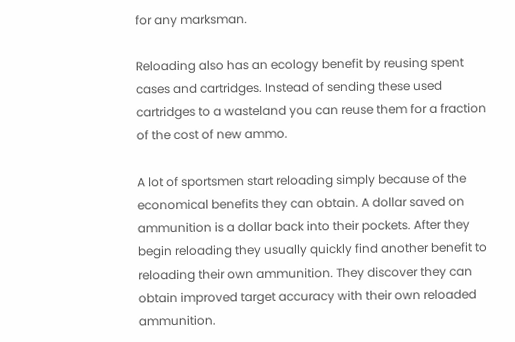for any marksman.

Reloading also has an ecology benefit by reusing spent cases and cartridges. Instead of sending these used cartridges to a wasteland you can reuse them for a fraction of the cost of new ammo.

A lot of sportsmen start reloading simply because of the economical benefits they can obtain. A dollar saved on ammunition is a dollar back into their pockets. After they begin reloading they usually quickly find another benefit to reloading their own ammunition. They discover they can obtain improved target accuracy with their own reloaded ammunition.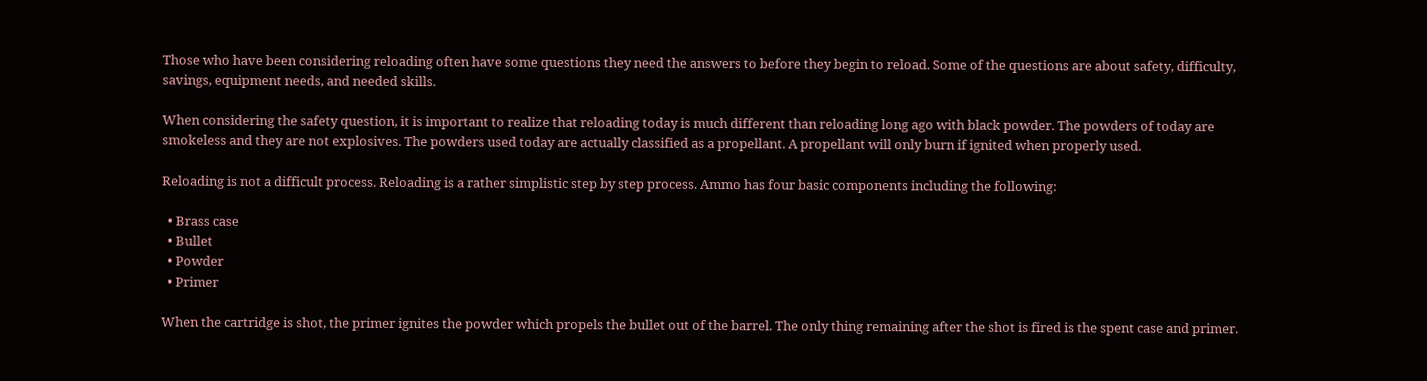Those who have been considering reloading often have some questions they need the answers to before they begin to reload. Some of the questions are about safety, difficulty, savings, equipment needs, and needed skills.

When considering the safety question, it is important to realize that reloading today is much different than reloading long ago with black powder. The powders of today are smokeless and they are not explosives. The powders used today are actually classified as a propellant. A propellant will only burn if ignited when properly used.

Reloading is not a difficult process. Reloading is a rather simplistic step by step process. Ammo has four basic components including the following:

  • Brass case
  • Bullet
  • Powder
  • Primer

When the cartridge is shot, the primer ignites the powder which propels the bullet out of the barrel. The only thing remaining after the shot is fired is the spent case and primer.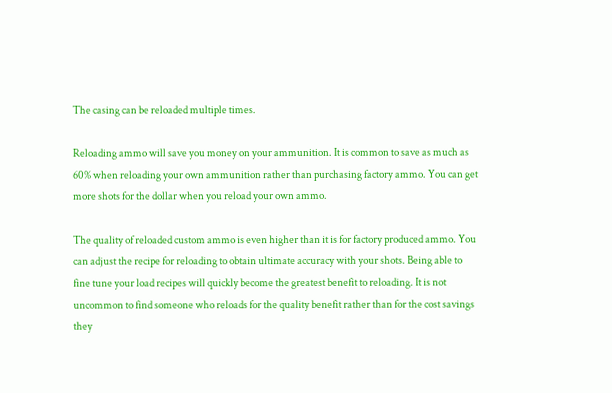The casing can be reloaded multiple times.

Reloading ammo will save you money on your ammunition. It is common to save as much as 60% when reloading your own ammunition rather than purchasing factory ammo. You can get more shots for the dollar when you reload your own ammo.

The quality of reloaded custom ammo is even higher than it is for factory produced ammo. You can adjust the recipe for reloading to obtain ultimate accuracy with your shots. Being able to fine tune your load recipes will quickly become the greatest benefit to reloading. It is not uncommon to find someone who reloads for the quality benefit rather than for the cost savings they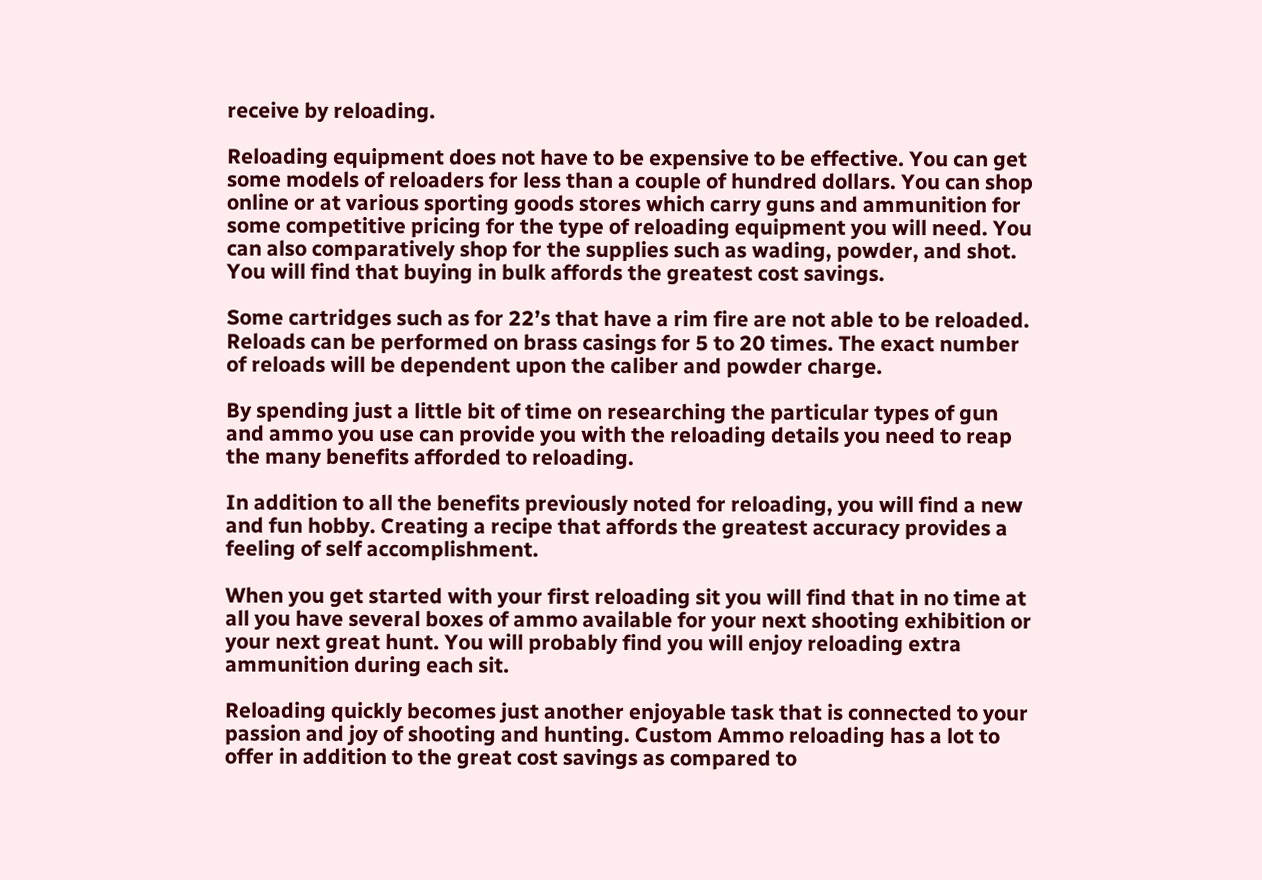receive by reloading.

Reloading equipment does not have to be expensive to be effective. You can get some models of reloaders for less than a couple of hundred dollars. You can shop online or at various sporting goods stores which carry guns and ammunition for some competitive pricing for the type of reloading equipment you will need. You can also comparatively shop for the supplies such as wading, powder, and shot. You will find that buying in bulk affords the greatest cost savings.

Some cartridges such as for 22’s that have a rim fire are not able to be reloaded. Reloads can be performed on brass casings for 5 to 20 times. The exact number of reloads will be dependent upon the caliber and powder charge.

By spending just a little bit of time on researching the particular types of gun and ammo you use can provide you with the reloading details you need to reap the many benefits afforded to reloading.

In addition to all the benefits previously noted for reloading, you will find a new and fun hobby. Creating a recipe that affords the greatest accuracy provides a feeling of self accomplishment.

When you get started with your first reloading sit you will find that in no time at all you have several boxes of ammo available for your next shooting exhibition or your next great hunt. You will probably find you will enjoy reloading extra ammunition during each sit.

Reloading quickly becomes just another enjoyable task that is connected to your passion and joy of shooting and hunting. Custom Ammo reloading has a lot to offer in addition to the great cost savings as compared to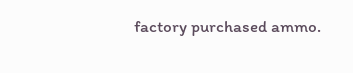factory purchased ammo.